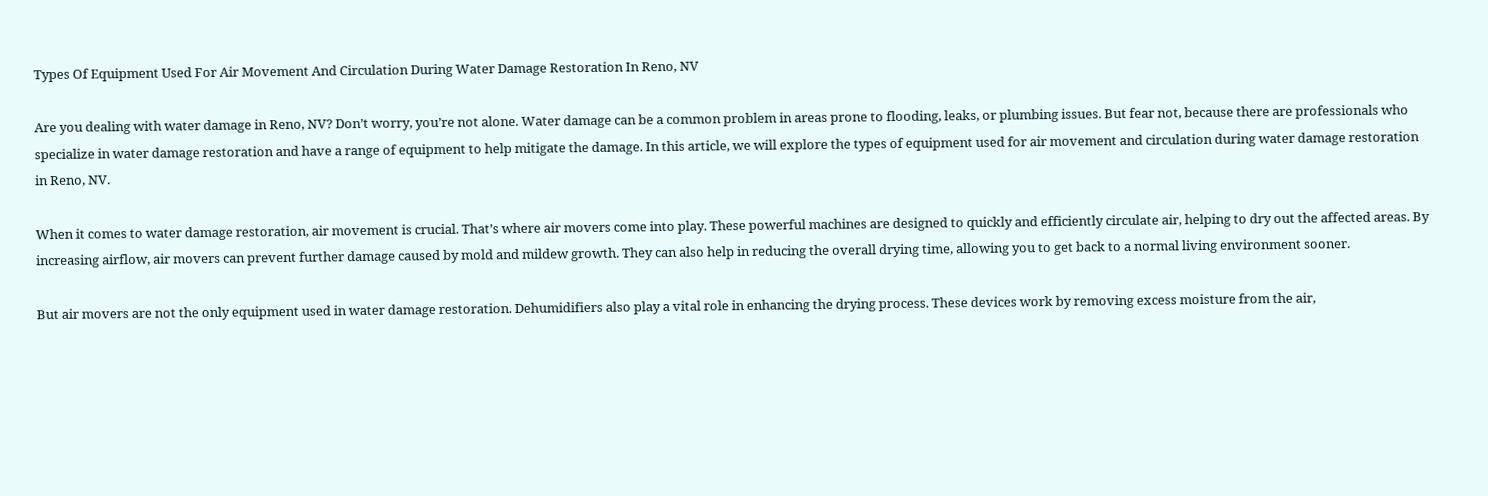Types Of Equipment Used For Air Movement And Circulation During Water Damage Restoration In Reno, NV

Are you dealing with water damage in Reno, NV? Don’t worry, you’re not alone. Water damage can be a common problem in areas prone to flooding, leaks, or plumbing issues. But fear not, because there are professionals who specialize in water damage restoration and have a range of equipment to help mitigate the damage. In this article, we will explore the types of equipment used for air movement and circulation during water damage restoration in Reno, NV.

When it comes to water damage restoration, air movement is crucial. That’s where air movers come into play. These powerful machines are designed to quickly and efficiently circulate air, helping to dry out the affected areas. By increasing airflow, air movers can prevent further damage caused by mold and mildew growth. They can also help in reducing the overall drying time, allowing you to get back to a normal living environment sooner.

But air movers are not the only equipment used in water damage restoration. Dehumidifiers also play a vital role in enhancing the drying process. These devices work by removing excess moisture from the air,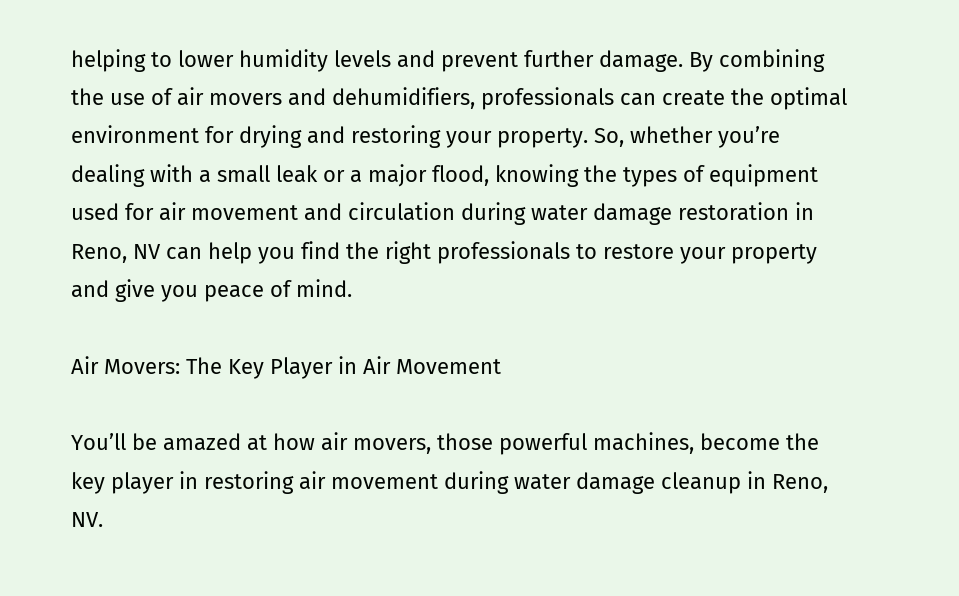helping to lower humidity levels and prevent further damage. By combining the use of air movers and dehumidifiers, professionals can create the optimal environment for drying and restoring your property. So, whether you’re dealing with a small leak or a major flood, knowing the types of equipment used for air movement and circulation during water damage restoration in Reno, NV can help you find the right professionals to restore your property and give you peace of mind.

Air Movers: The Key Player in Air Movement

You’ll be amazed at how air movers, those powerful machines, become the key player in restoring air movement during water damage cleanup in Reno, NV.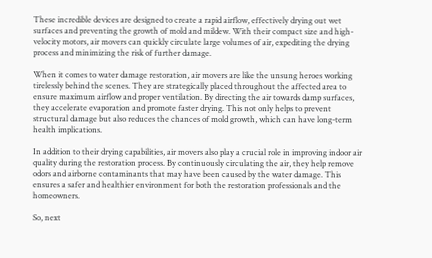These incredible devices are designed to create a rapid airflow, effectively drying out wet surfaces and preventing the growth of mold and mildew. With their compact size and high-velocity motors, air movers can quickly circulate large volumes of air, expediting the drying process and minimizing the risk of further damage.

When it comes to water damage restoration, air movers are like the unsung heroes working tirelessly behind the scenes. They are strategically placed throughout the affected area to ensure maximum airflow and proper ventilation. By directing the air towards damp surfaces, they accelerate evaporation and promote faster drying. This not only helps to prevent structural damage but also reduces the chances of mold growth, which can have long-term health implications.

In addition to their drying capabilities, air movers also play a crucial role in improving indoor air quality during the restoration process. By continuously circulating the air, they help remove odors and airborne contaminants that may have been caused by the water damage. This ensures a safer and healthier environment for both the restoration professionals and the homeowners.

So, next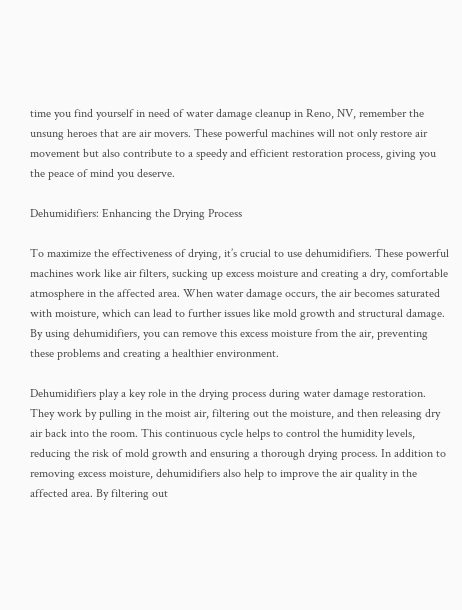time you find yourself in need of water damage cleanup in Reno, NV, remember the unsung heroes that are air movers. These powerful machines will not only restore air movement but also contribute to a speedy and efficient restoration process, giving you the peace of mind you deserve.

Dehumidifiers: Enhancing the Drying Process

To maximize the effectiveness of drying, it’s crucial to use dehumidifiers. These powerful machines work like air filters, sucking up excess moisture and creating a dry, comfortable atmosphere in the affected area. When water damage occurs, the air becomes saturated with moisture, which can lead to further issues like mold growth and structural damage. By using dehumidifiers, you can remove this excess moisture from the air, preventing these problems and creating a healthier environment.

Dehumidifiers play a key role in the drying process during water damage restoration. They work by pulling in the moist air, filtering out the moisture, and then releasing dry air back into the room. This continuous cycle helps to control the humidity levels, reducing the risk of mold growth and ensuring a thorough drying process. In addition to removing excess moisture, dehumidifiers also help to improve the air quality in the affected area. By filtering out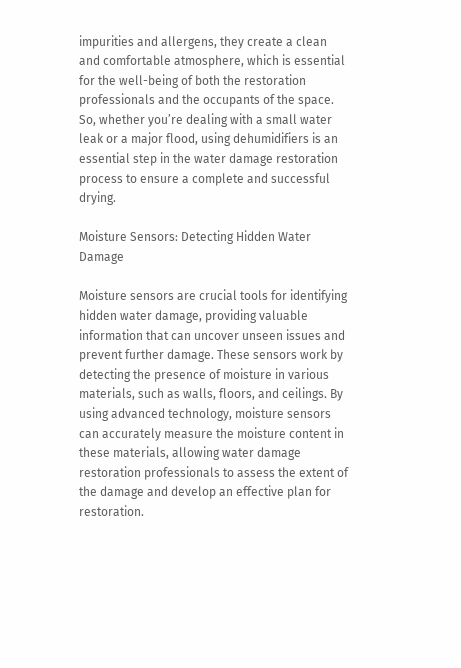impurities and allergens, they create a clean and comfortable atmosphere, which is essential for the well-being of both the restoration professionals and the occupants of the space. So, whether you’re dealing with a small water leak or a major flood, using dehumidifiers is an essential step in the water damage restoration process to ensure a complete and successful drying.

Moisture Sensors: Detecting Hidden Water Damage

Moisture sensors are crucial tools for identifying hidden water damage, providing valuable information that can uncover unseen issues and prevent further damage. These sensors work by detecting the presence of moisture in various materials, such as walls, floors, and ceilings. By using advanced technology, moisture sensors can accurately measure the moisture content in these materials, allowing water damage restoration professionals to assess the extent of the damage and develop an effective plan for restoration.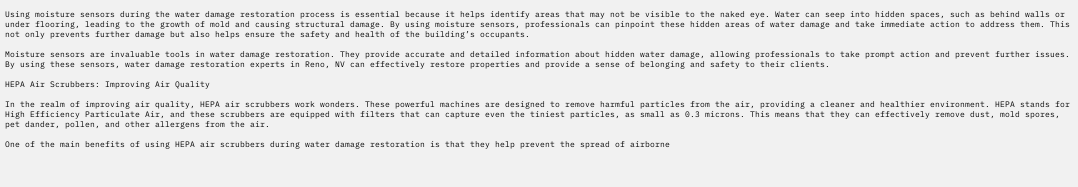Using moisture sensors during the water damage restoration process is essential because it helps identify areas that may not be visible to the naked eye. Water can seep into hidden spaces, such as behind walls or under flooring, leading to the growth of mold and causing structural damage. By using moisture sensors, professionals can pinpoint these hidden areas of water damage and take immediate action to address them. This not only prevents further damage but also helps ensure the safety and health of the building’s occupants.

Moisture sensors are invaluable tools in water damage restoration. They provide accurate and detailed information about hidden water damage, allowing professionals to take prompt action and prevent further issues. By using these sensors, water damage restoration experts in Reno, NV can effectively restore properties and provide a sense of belonging and safety to their clients.

HEPA Air Scrubbers: Improving Air Quality

In the realm of improving air quality, HEPA air scrubbers work wonders. These powerful machines are designed to remove harmful particles from the air, providing a cleaner and healthier environment. HEPA stands for High Efficiency Particulate Air, and these scrubbers are equipped with filters that can capture even the tiniest particles, as small as 0.3 microns. This means that they can effectively remove dust, mold spores, pet dander, pollen, and other allergens from the air.

One of the main benefits of using HEPA air scrubbers during water damage restoration is that they help prevent the spread of airborne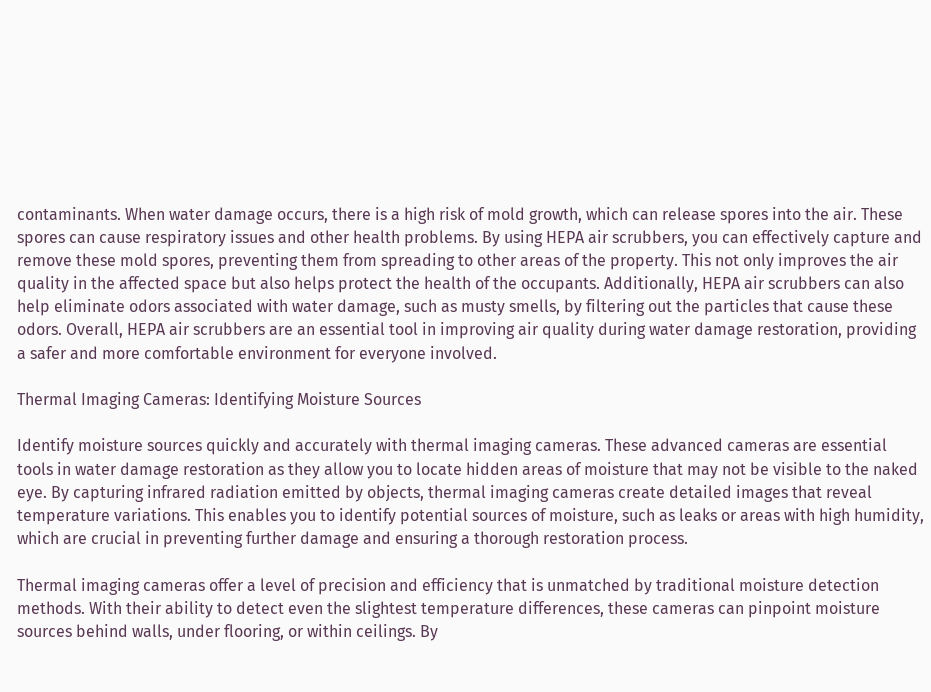contaminants. When water damage occurs, there is a high risk of mold growth, which can release spores into the air. These spores can cause respiratory issues and other health problems. By using HEPA air scrubbers, you can effectively capture and remove these mold spores, preventing them from spreading to other areas of the property. This not only improves the air quality in the affected space but also helps protect the health of the occupants. Additionally, HEPA air scrubbers can also help eliminate odors associated with water damage, such as musty smells, by filtering out the particles that cause these odors. Overall, HEPA air scrubbers are an essential tool in improving air quality during water damage restoration, providing a safer and more comfortable environment for everyone involved.

Thermal Imaging Cameras: Identifying Moisture Sources

Identify moisture sources quickly and accurately with thermal imaging cameras. These advanced cameras are essential tools in water damage restoration as they allow you to locate hidden areas of moisture that may not be visible to the naked eye. By capturing infrared radiation emitted by objects, thermal imaging cameras create detailed images that reveal temperature variations. This enables you to identify potential sources of moisture, such as leaks or areas with high humidity, which are crucial in preventing further damage and ensuring a thorough restoration process.

Thermal imaging cameras offer a level of precision and efficiency that is unmatched by traditional moisture detection methods. With their ability to detect even the slightest temperature differences, these cameras can pinpoint moisture sources behind walls, under flooring, or within ceilings. By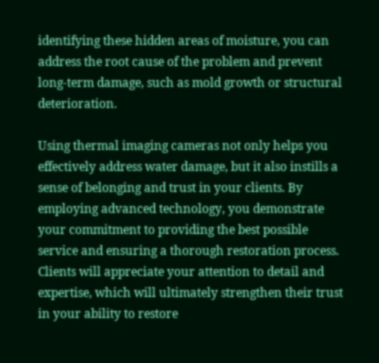identifying these hidden areas of moisture, you can address the root cause of the problem and prevent long-term damage, such as mold growth or structural deterioration.

Using thermal imaging cameras not only helps you effectively address water damage, but it also instills a sense of belonging and trust in your clients. By employing advanced technology, you demonstrate your commitment to providing the best possible service and ensuring a thorough restoration process. Clients will appreciate your attention to detail and expertise, which will ultimately strengthen their trust in your ability to restore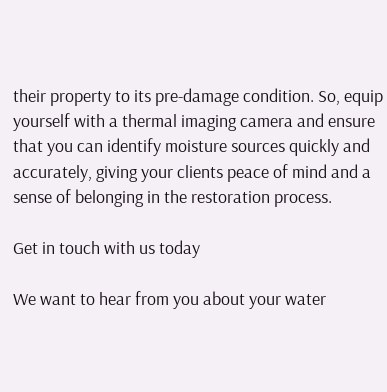their property to its pre-damage condition. So, equip yourself with a thermal imaging camera and ensure that you can identify moisture sources quickly and accurately, giving your clients peace of mind and a sense of belonging in the restoration process.

Get in touch with us today

We want to hear from you about your water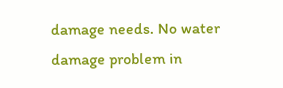damage needs. No water damage problem in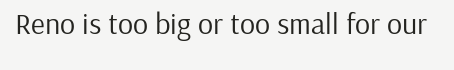Reno is too big or too small for our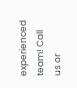experienced team! Call us or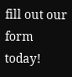fill out our form today!